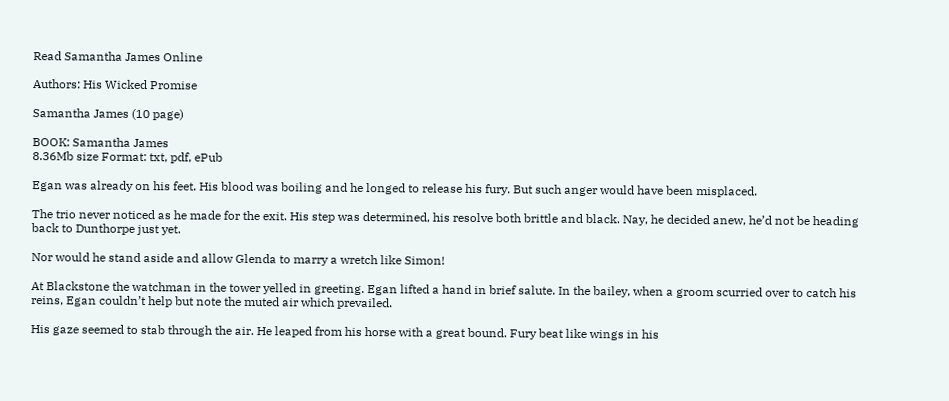Read Samantha James Online

Authors: His Wicked Promise

Samantha James (10 page)

BOOK: Samantha James
8.36Mb size Format: txt, pdf, ePub

Egan was already on his feet. His blood was boiling and he longed to release his fury. But such anger would have been misplaced.

The trio never noticed as he made for the exit. His step was determined, his resolve both brittle and black. Nay, he decided anew, he’d not be heading back to Dunthorpe just yet.

Nor would he stand aside and allow Glenda to marry a wretch like Simon!

At Blackstone the watchman in the tower yelled in greeting. Egan lifted a hand in brief salute. In the bailey, when a groom scurried over to catch his reins, Egan couldn’t help but note the muted air which prevailed.

His gaze seemed to stab through the air. He leaped from his horse with a great bound. Fury beat like wings in his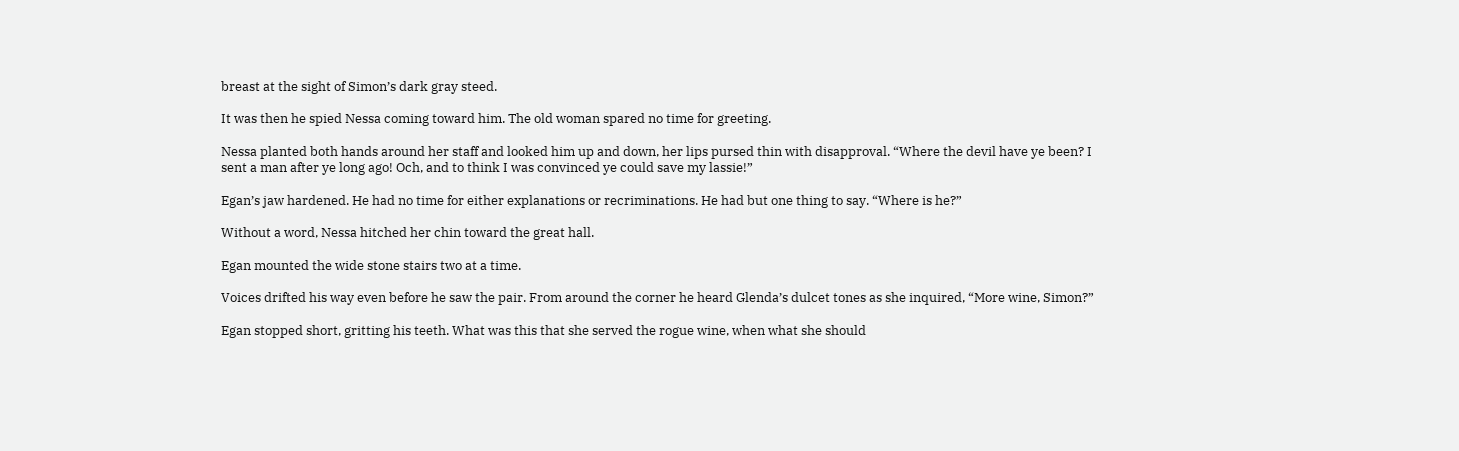breast at the sight of Simon’s dark gray steed.

It was then he spied Nessa coming toward him. The old woman spared no time for greeting.

Nessa planted both hands around her staff and looked him up and down, her lips pursed thin with disapproval. “Where the devil have ye been? I sent a man after ye long ago! Och, and to think I was convinced ye could save my lassie!”

Egan’s jaw hardened. He had no time for either explanations or recriminations. He had but one thing to say. “Where is he?”

Without a word, Nessa hitched her chin toward the great hall.

Egan mounted the wide stone stairs two at a time.

Voices drifted his way even before he saw the pair. From around the corner he heard Glenda’s dulcet tones as she inquired, “More wine, Simon?”

Egan stopped short, gritting his teeth. What was this that she served the rogue wine, when what she should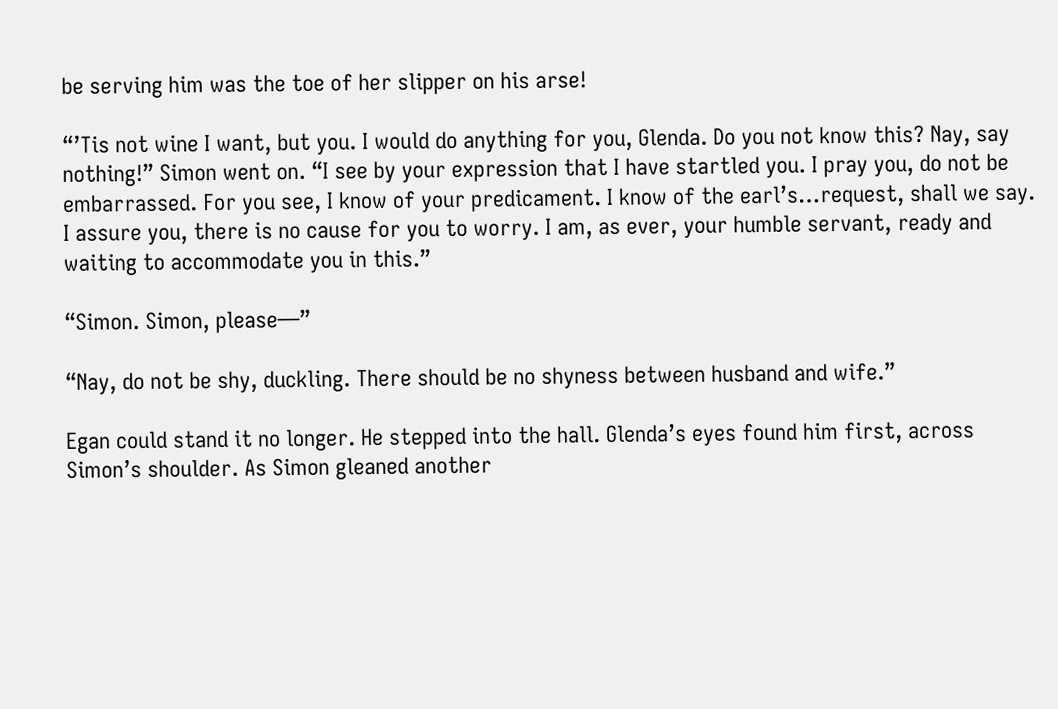be serving him was the toe of her slipper on his arse!

“’Tis not wine I want, but you. I would do anything for you, Glenda. Do you not know this? Nay, say nothing!” Simon went on. “I see by your expression that I have startled you. I pray you, do not be embarrassed. For you see, I know of your predicament. I know of the earl’s…request, shall we say. I assure you, there is no cause for you to worry. I am, as ever, your humble servant, ready and waiting to accommodate you in this.”

“Simon. Simon, please—”

“Nay, do not be shy, duckling. There should be no shyness between husband and wife.”

Egan could stand it no longer. He stepped into the hall. Glenda’s eyes found him first, across Simon’s shoulder. As Simon gleaned another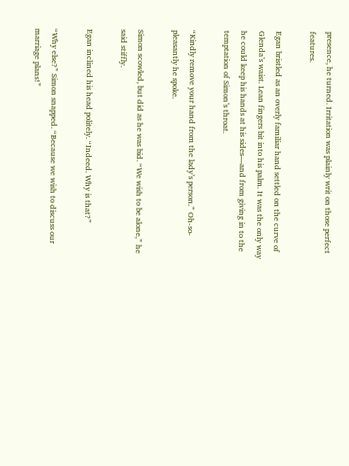presence, he turned. Irritation was plainly writ on those perfect features.

Egan bristled as an overly familiar hand settled on the curve of Glenda’s waist. Lean fingers bit into his palm. It was the only way he could keep his hands at his sides—and from giving in to the temptation of Simon’s throat.

“Kindly remove your hand from the lady’s person.” Oh-so-pleasantly he spoke.

Simon scowled, but did as he was bid. “We wish to be alone,” he said stiffly.

Egan inclined his head politely. “Indeed. Why is that?”

“Why else?” Simon snapped. “Because we wish to discuss our marriage plans!”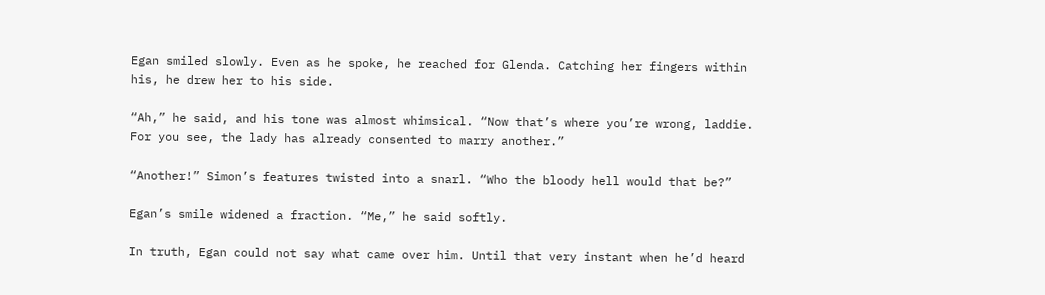Egan smiled slowly. Even as he spoke, he reached for Glenda. Catching her fingers within his, he drew her to his side.

“Ah,” he said, and his tone was almost whimsical. “Now that’s where you’re wrong, laddie. For you see, the lady has already consented to marry another.”

“Another!” Simon’s features twisted into a snarl. “Who the bloody hell would that be?”

Egan’s smile widened a fraction. “Me,” he said softly.

In truth, Egan could not say what came over him. Until that very instant when he’d heard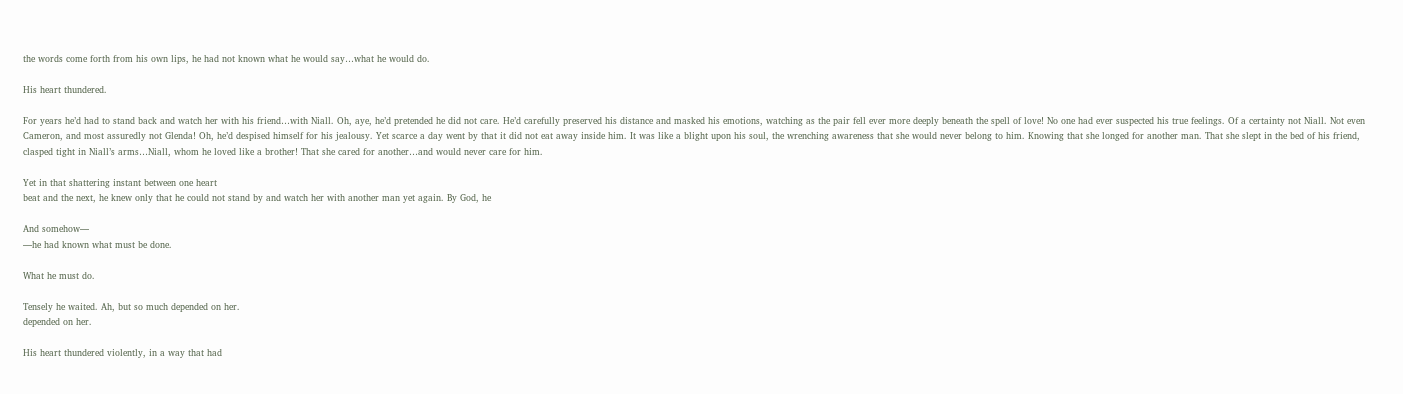the words come forth from his own lips, he had not known what he would say…what he would do.

His heart thundered.

For years he’d had to stand back and watch her with his friend…with Niall. Oh, aye, he’d pretended he did not care. He’d carefully preserved his distance and masked his emotions, watching as the pair fell ever more deeply beneath the spell of love! No one had ever suspected his true feelings. Of a certainty not Niall. Not even Cameron, and most assuredly not Glenda! Oh, he’d despised himself for his jealousy. Yet scarce a day went by that it did not eat away inside him. It was like a blight upon his soul, the wrenching awareness that she would never belong to him. Knowing that she longed for another man. That she slept in the bed of his friend, clasped tight in Niall’s arms…Niall, whom he loved like a brother! That she cared for another…and would never care for him.

Yet in that shattering instant between one heart
beat and the next, he knew only that he could not stand by and watch her with another man yet again. By God, he

And somehow—
—he had known what must be done.

What he must do.

Tensely he waited. Ah, but so much depended on her.
depended on her.

His heart thundered violently, in a way that had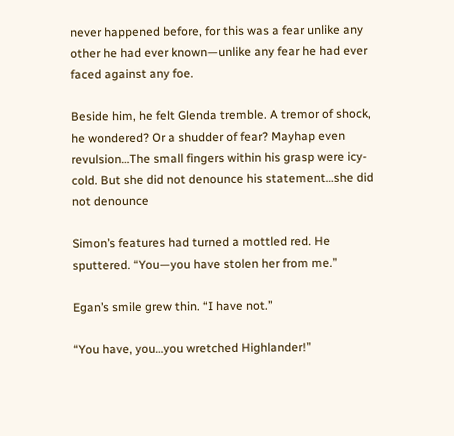never happened before, for this was a fear unlike any other he had ever known—unlike any fear he had ever faced against any foe.

Beside him, he felt Glenda tremble. A tremor of shock, he wondered? Or a shudder of fear? Mayhap even revulsion…The small fingers within his grasp were icy-cold. But she did not denounce his statement…she did not denounce

Simon’s features had turned a mottled red. He sputtered. “You—you have stolen her from me.”

Egan’s smile grew thin. “I have not.”

“You have, you…you wretched Highlander!”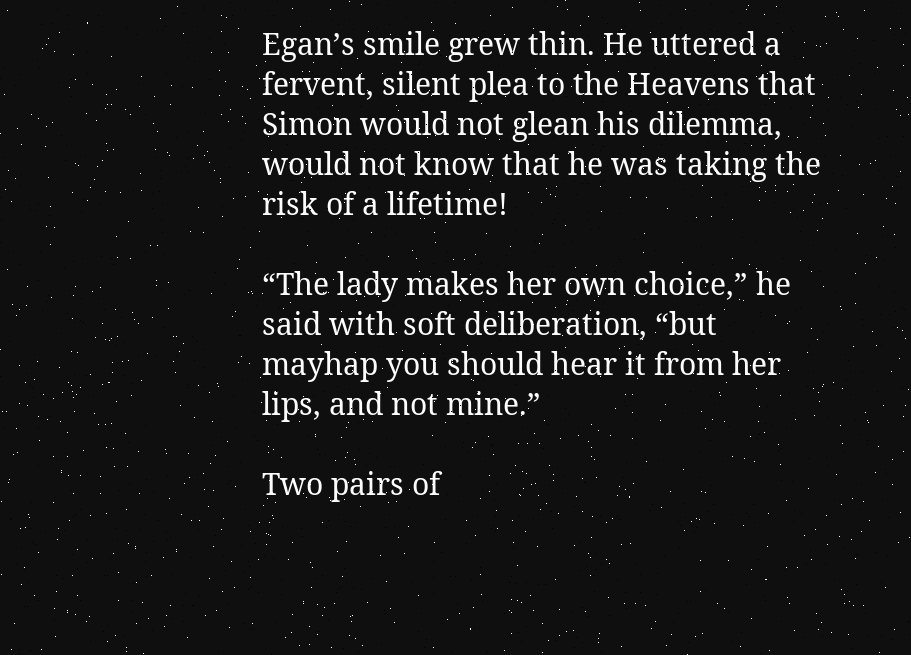Egan’s smile grew thin. He uttered a fervent, silent plea to the Heavens that Simon would not glean his dilemma, would not know that he was taking the risk of a lifetime!

“The lady makes her own choice,” he said with soft deliberation, “but mayhap you should hear it from her lips, and not mine.”

Two pairs of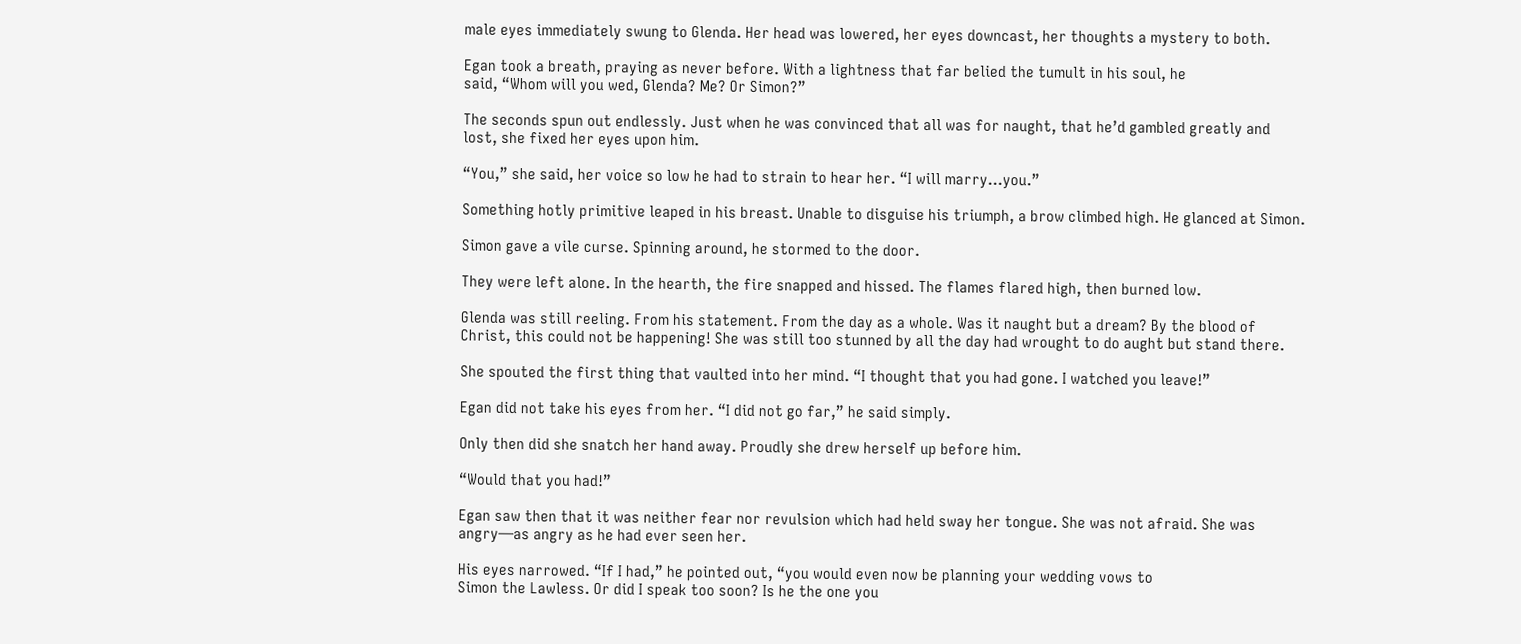male eyes immediately swung to Glenda. Her head was lowered, her eyes downcast, her thoughts a mystery to both.

Egan took a breath, praying as never before. With a lightness that far belied the tumult in his soul, he
said, “Whom will you wed, Glenda? Me? Or Simon?”

The seconds spun out endlessly. Just when he was convinced that all was for naught, that he’d gambled greatly and lost, she fixed her eyes upon him.

“You,” she said, her voice so low he had to strain to hear her. “I will marry…you.”

Something hotly primitive leaped in his breast. Unable to disguise his triumph, a brow climbed high. He glanced at Simon.

Simon gave a vile curse. Spinning around, he stormed to the door.

They were left alone. In the hearth, the fire snapped and hissed. The flames flared high, then burned low.

Glenda was still reeling. From his statement. From the day as a whole. Was it naught but a dream? By the blood of Christ, this could not be happening! She was still too stunned by all the day had wrought to do aught but stand there.

She spouted the first thing that vaulted into her mind. “I thought that you had gone. I watched you leave!”

Egan did not take his eyes from her. “I did not go far,” he said simply.

Only then did she snatch her hand away. Proudly she drew herself up before him.

“Would that you had!”

Egan saw then that it was neither fear nor revulsion which had held sway her tongue. She was not afraid. She was angry—as angry as he had ever seen her.

His eyes narrowed. “If I had,” he pointed out, “you would even now be planning your wedding vows to
Simon the Lawless. Or did I speak too soon? Is he the one you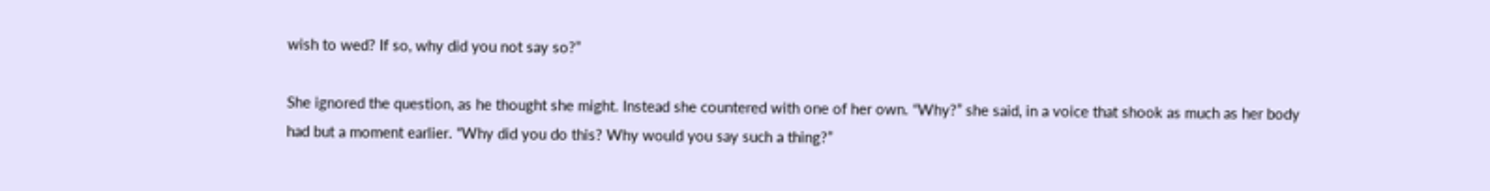wish to wed? If so, why did you not say so?”

She ignored the question, as he thought she might. Instead she countered with one of her own. “Why?” she said, in a voice that shook as much as her body had but a moment earlier. “Why did you do this? Why would you say such a thing?”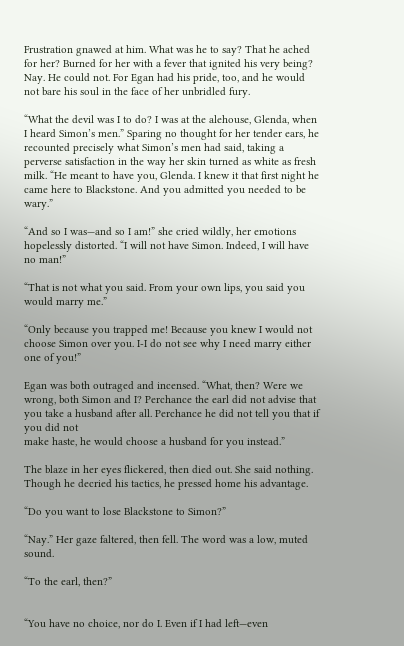Frustration gnawed at him. What was he to say? That he ached for her? Burned for her with a fever that ignited his very being? Nay. He could not. For Egan had his pride, too, and he would not bare his soul in the face of her unbridled fury.

“What the devil was I to do? I was at the alehouse, Glenda, when I heard Simon’s men.” Sparing no thought for her tender ears, he recounted precisely what Simon’s men had said, taking a perverse satisfaction in the way her skin turned as white as fresh milk. “He meant to have you, Glenda. I knew it that first night he came here to Blackstone. And you admitted you needed to be wary.”

“And so I was—and so I am!” she cried wildly, her emotions hopelessly distorted. “I will not have Simon. Indeed, I will have no man!”

“That is not what you said. From your own lips, you said you would marry me.”

“Only because you trapped me! Because you knew I would not choose Simon over you. I-I do not see why I need marry either one of you!”

Egan was both outraged and incensed. “What, then? Were we wrong, both Simon and I? Perchance the earl did not advise that you take a husband after all. Perchance he did not tell you that if you did not
make haste, he would choose a husband for you instead.”

The blaze in her eyes flickered, then died out. She said nothing. Though he decried his tactics, he pressed home his advantage.

“Do you want to lose Blackstone to Simon?”

“Nay.” Her gaze faltered, then fell. The word was a low, muted sound.

“To the earl, then?”


“You have no choice, nor do I. Even if I had left—even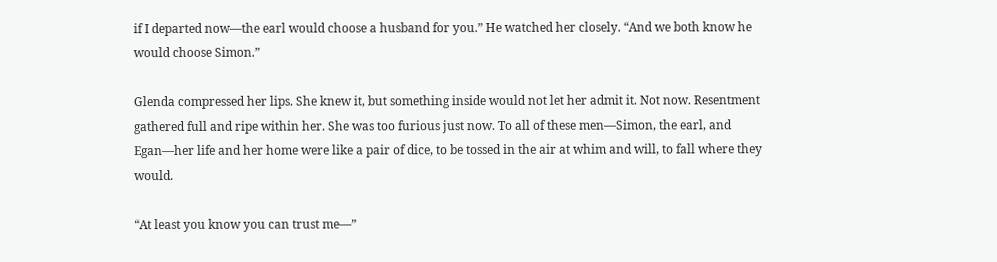if I departed now—the earl would choose a husband for you.” He watched her closely. “And we both know he would choose Simon.”

Glenda compressed her lips. She knew it, but something inside would not let her admit it. Not now. Resentment gathered full and ripe within her. She was too furious just now. To all of these men—Simon, the earl, and Egan—her life and her home were like a pair of dice, to be tossed in the air at whim and will, to fall where they would.

“At least you know you can trust me—”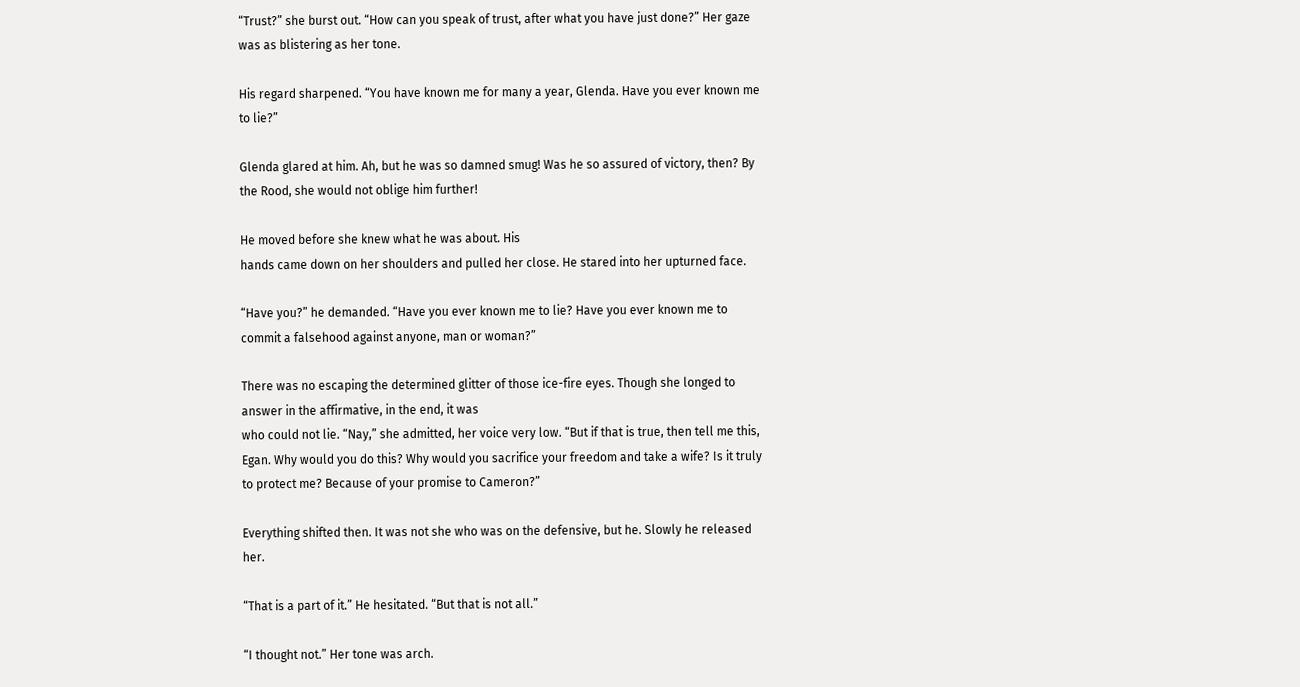“Trust?” she burst out. “How can you speak of trust, after what you have just done?” Her gaze was as blistering as her tone.

His regard sharpened. “You have known me for many a year, Glenda. Have you ever known me to lie?”

Glenda glared at him. Ah, but he was so damned smug! Was he so assured of victory, then? By the Rood, she would not oblige him further!

He moved before she knew what he was about. His
hands came down on her shoulders and pulled her close. He stared into her upturned face.

“Have you?” he demanded. “Have you ever known me to lie? Have you ever known me to commit a falsehood against anyone, man or woman?”

There was no escaping the determined glitter of those ice-fire eyes. Though she longed to answer in the affirmative, in the end, it was
who could not lie. “Nay,” she admitted, her voice very low. “But if that is true, then tell me this, Egan. Why would you do this? Why would you sacrifice your freedom and take a wife? Is it truly to protect me? Because of your promise to Cameron?”

Everything shifted then. It was not she who was on the defensive, but he. Slowly he released her.

“That is a part of it.” He hesitated. “But that is not all.”

“I thought not.” Her tone was arch.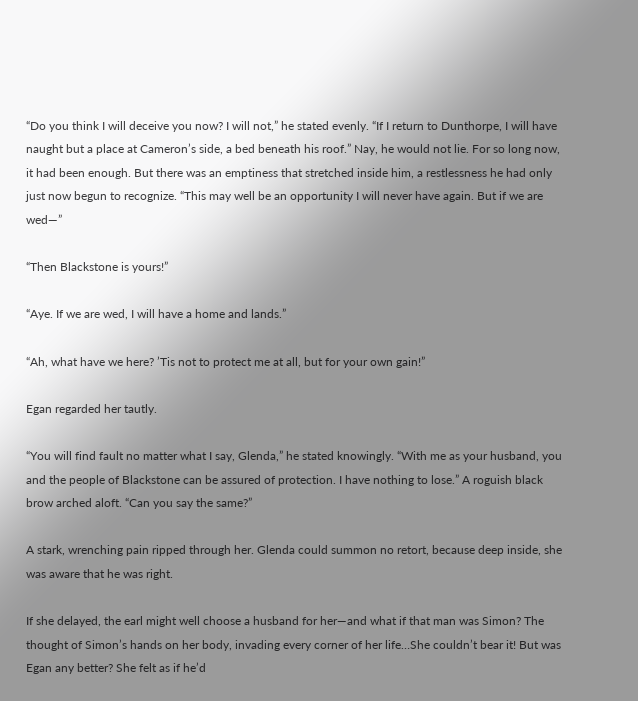“Do you think I will deceive you now? I will not,” he stated evenly. “If I return to Dunthorpe, I will have naught but a place at Cameron’s side, a bed beneath his roof.” Nay, he would not lie. For so long now, it had been enough. But there was an emptiness that stretched inside him, a restlessness he had only just now begun to recognize. “This may well be an opportunity I will never have again. But if we are wed—”

“Then Blackstone is yours!”

“Aye. If we are wed, I will have a home and lands.”

“Ah, what have we here? ’Tis not to protect me at all, but for your own gain!”

Egan regarded her tautly.

“You will find fault no matter what I say, Glenda,” he stated knowingly. “With me as your husband, you and the people of Blackstone can be assured of protection. I have nothing to lose.” A roguish black brow arched aloft. “Can you say the same?”

A stark, wrenching pain ripped through her. Glenda could summon no retort, because deep inside, she was aware that he was right.

If she delayed, the earl might well choose a husband for her—and what if that man was Simon? The thought of Simon’s hands on her body, invading every corner of her life…She couldn’t bear it! But was Egan any better? She felt as if he’d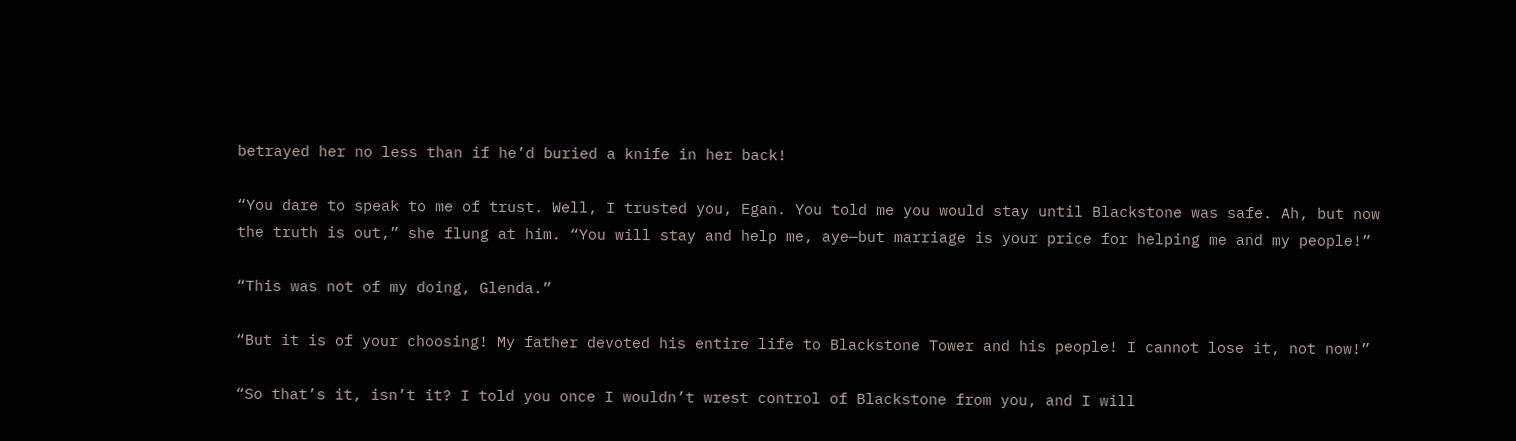betrayed her no less than if he’d buried a knife in her back!

“You dare to speak to me of trust. Well, I trusted you, Egan. You told me you would stay until Blackstone was safe. Ah, but now the truth is out,” she flung at him. “You will stay and help me, aye—but marriage is your price for helping me and my people!”

“This was not of my doing, Glenda.”

“But it is of your choosing! My father devoted his entire life to Blackstone Tower and his people! I cannot lose it, not now!”

“So that’s it, isn’t it? I told you once I wouldn’t wrest control of Blackstone from you, and I will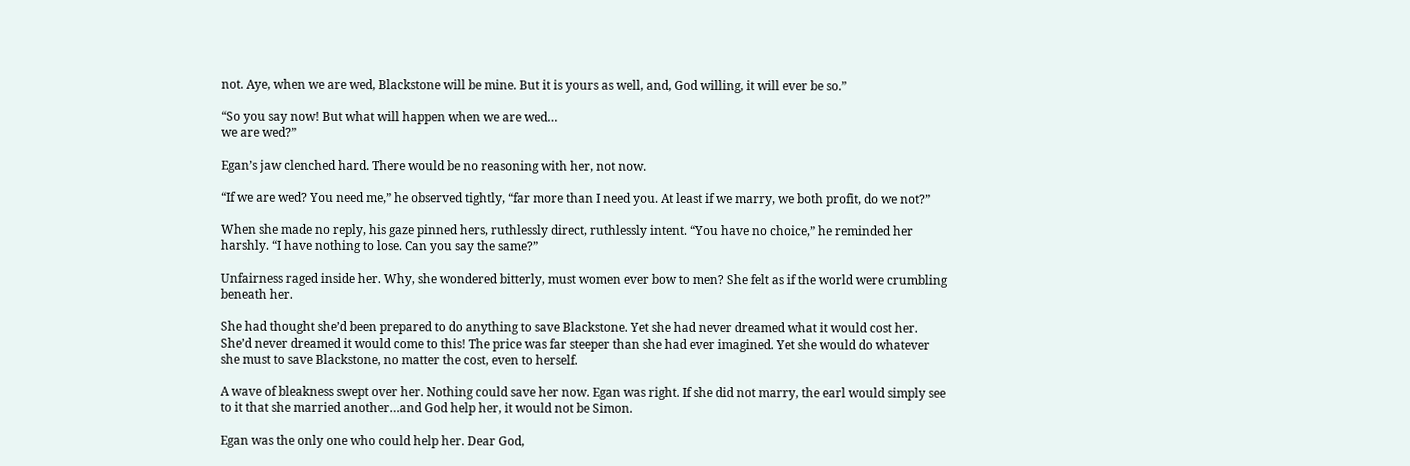not. Aye, when we are wed, Blackstone will be mine. But it is yours as well, and, God willing, it will ever be so.”

“So you say now! But what will happen when we are wed…
we are wed?”

Egan’s jaw clenched hard. There would be no reasoning with her, not now.

“If we are wed? You need me,” he observed tightly, “far more than I need you. At least if we marry, we both profit, do we not?”

When she made no reply, his gaze pinned hers, ruthlessly direct, ruthlessly intent. “You have no choice,” he reminded her harshly. “I have nothing to lose. Can you say the same?”

Unfairness raged inside her. Why, she wondered bitterly, must women ever bow to men? She felt as if the world were crumbling beneath her.

She had thought she’d been prepared to do anything to save Blackstone. Yet she had never dreamed what it would cost her. She’d never dreamed it would come to this! The price was far steeper than she had ever imagined. Yet she would do whatever she must to save Blackstone, no matter the cost, even to herself.

A wave of bleakness swept over her. Nothing could save her now. Egan was right. If she did not marry, the earl would simply see to it that she married another…and God help her, it would not be Simon.

Egan was the only one who could help her. Dear God,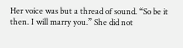Her voice was but a thread of sound. “So be it then. I will marry you.” She did not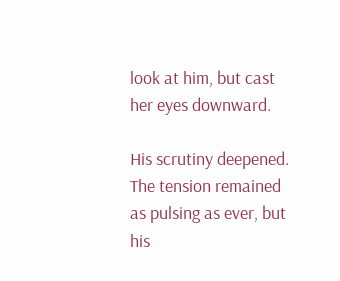look at him, but cast her eyes downward.

His scrutiny deepened. The tension remained as pulsing as ever, but his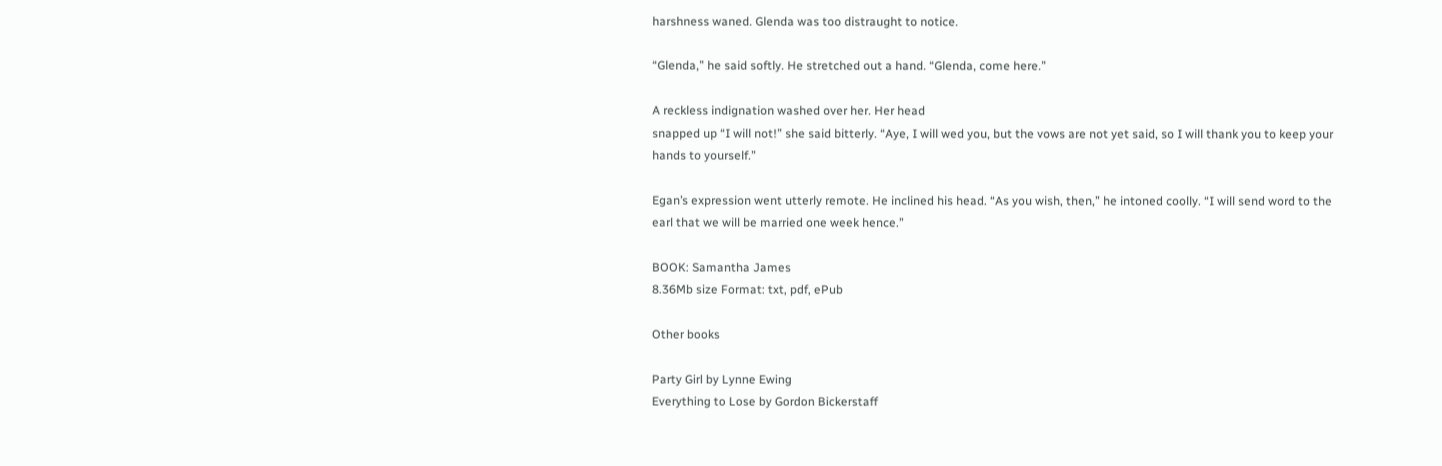harshness waned. Glenda was too distraught to notice.

“Glenda,” he said softly. He stretched out a hand. “Glenda, come here.”

A reckless indignation washed over her. Her head
snapped up “I will not!” she said bitterly. “Aye, I will wed you, but the vows are not yet said, so I will thank you to keep your hands to yourself.”

Egan’s expression went utterly remote. He inclined his head. “As you wish, then,” he intoned coolly. “I will send word to the earl that we will be married one week hence.”

BOOK: Samantha James
8.36Mb size Format: txt, pdf, ePub

Other books

Party Girl by Lynne Ewing
Everything to Lose by Gordon Bickerstaff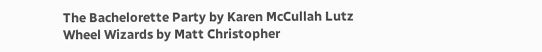The Bachelorette Party by Karen McCullah Lutz
Wheel Wizards by Matt Christopher